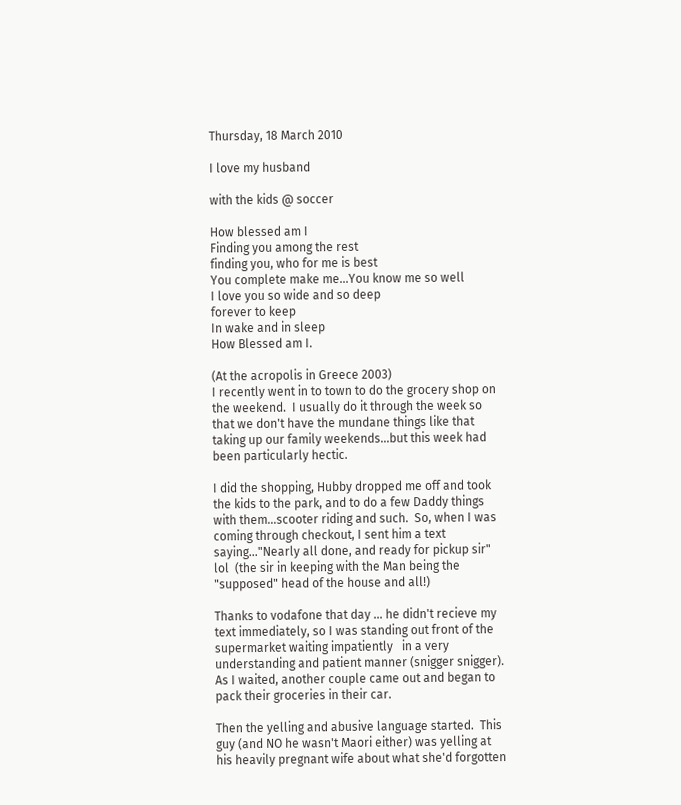Thursday, 18 March 2010

I love my husband

with the kids @ soccer

How blessed am I
Finding you among the rest
finding you, who for me is best
You complete make me...You know me so well
I love you so wide and so deep
forever to keep
In wake and in sleep
How Blessed am I.

(At the acropolis in Greece 2003)
I recently went in to town to do the grocery shop on the weekend.  I usually do it through the week so that we don't have the mundane things like that taking up our family weekends...but this week had been particularly hectic.

I did the shopping, Hubby dropped me off and took the kids to the park, and to do a few Daddy things with them...scooter riding and such.  So, when I was coming through checkout, I sent him a text saying..."Nearly all done, and ready for pickup sir" lol  (the sir in keeping with the Man being the "supposed" head of the house and all!)

Thanks to vodafone that day ... he didn't recieve my text immediately, so I was standing out front of the supermarket waiting impatiently   in a very understanding and patient manner (snigger snigger).  As I waited, another couple came out and began to pack their groceries in their car.

Then the yelling and abusive language started.  This guy (and NO he wasn't Maori either) was yelling at his heavily pregnant wife about what she'd forgotten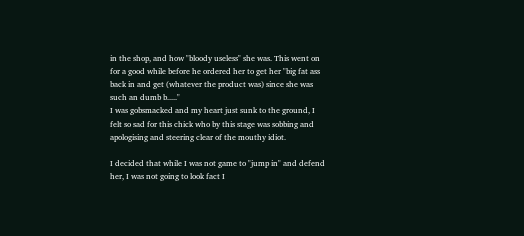in the shop, and how "bloody useless" she was. This went on for a good while before he ordered her to get her "big fat ass back in and get (whatever the product was) since she was such an dumb b....."
I was gobsmacked and my heart just sunk to the ground, I felt so sad for this chick who by this stage was sobbing and apologising and steering clear of the mouthy idiot.

I decided that while I was not game to "jump in" and defend her, I was not going to look fact I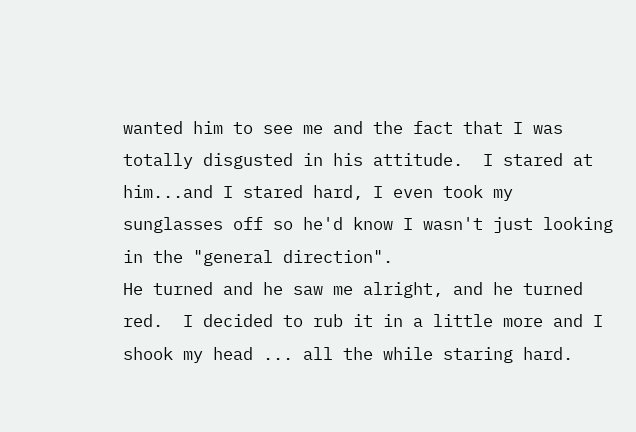wanted him to see me and the fact that I was totally disgusted in his attitude.  I stared at him...and I stared hard, I even took my sunglasses off so he'd know I wasn't just looking in the "general direction".
He turned and he saw me alright, and he turned red.  I decided to rub it in a little more and I shook my head ... all the while staring hard.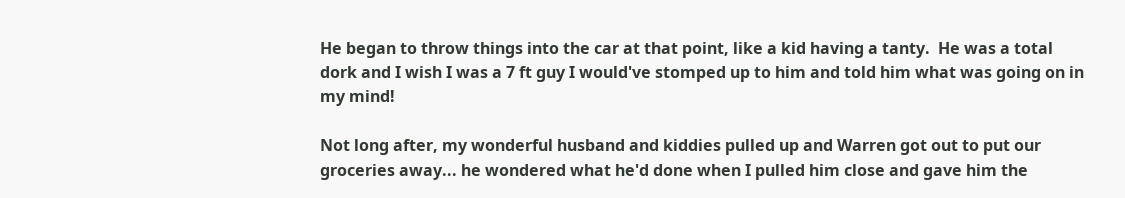He began to throw things into the car at that point, like a kid having a tanty.  He was a total dork and I wish I was a 7 ft guy I would've stomped up to him and told him what was going on in my mind!

Not long after, my wonderful husband and kiddies pulled up and Warren got out to put our groceries away... he wondered what he'd done when I pulled him close and gave him the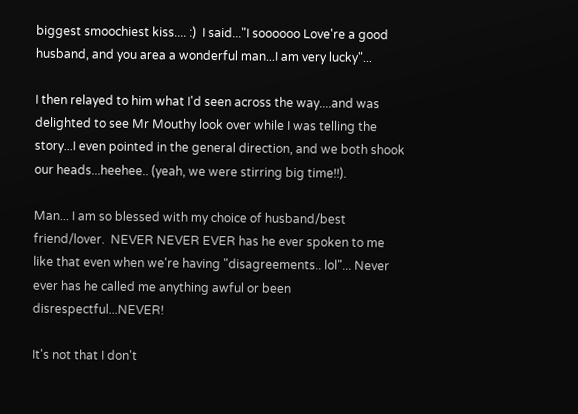biggest smoochiest kiss.... :)  I said..."I soooooo Love're a good husband, and you area a wonderful man...I am very lucky"...

I then relayed to him what I'd seen across the way....and was delighted to see Mr Mouthy look over while I was telling the story...I even pointed in the general direction, and we both shook our heads...heehee.. (yeah, we were stirring big time!!).

Man... I am so blessed with my choice of husband/best friend/lover.  NEVER NEVER EVER has he ever spoken to me like that even when we're having "disagreements.. lol"... Never ever has he called me anything awful or been disrespectful...NEVER!

It's not that I don't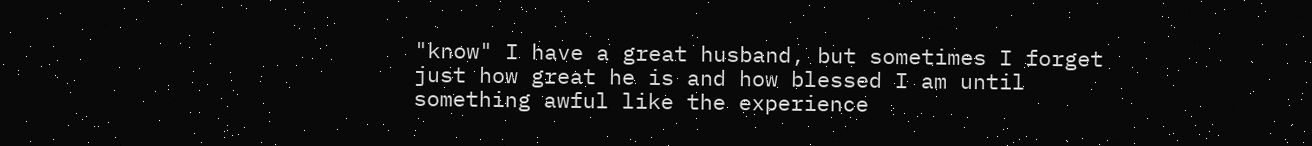"know" I have a great husband, but sometimes I forget just how great he is and how blessed I am until something awful like the experience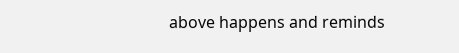above happens and reminds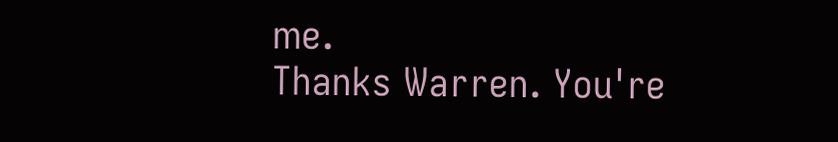me.
Thanks Warren. You're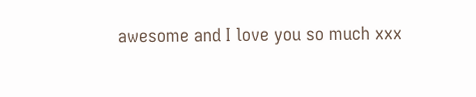awesome and I love you so much xxx